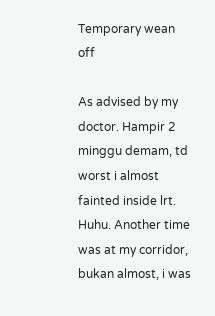Temporary wean off

As advised by my doctor. Hampir 2 minggu demam, td worst i almost fainted inside lrt. Huhu. Another time was at my corridor, bukan almost, i was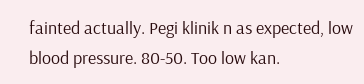fainted actually. Pegi klinik n as expected, low blood pressure. 80-50. Too low kan.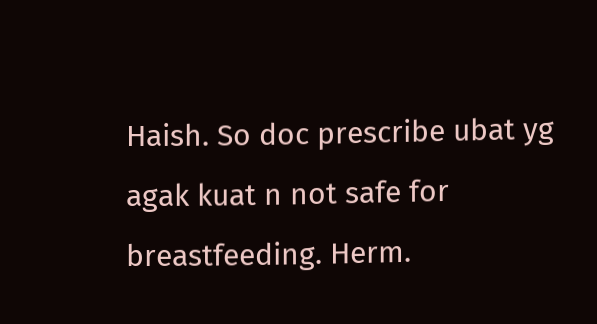Haish. So doc prescribe ubat yg agak kuat n not safe for breastfeeding. Herm.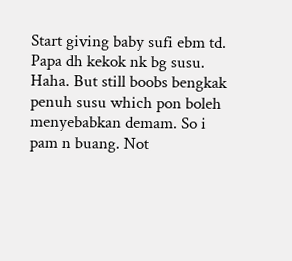Start giving baby sufi ebm td. Papa dh kekok nk bg susu. Haha. But still boobs bengkak penuh susu which pon boleh menyebabkan demam. So i pam n buang. Not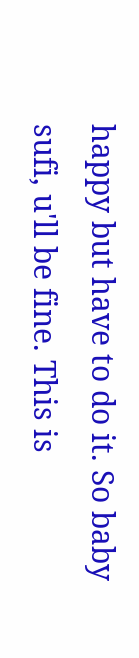happy but have to do it. So baby sufi, u'll be fine. This is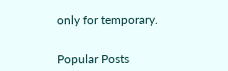only for temporary.


Popular Posts